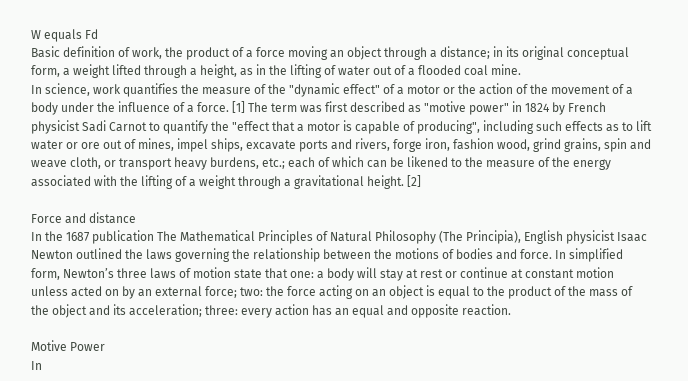W equals Fd
Basic definition of work, the product of a force moving an object through a distance; in its original conceptual form, a weight lifted through a height, as in the lifting of water out of a flooded coal mine.
In science, work quantifies the measure of the "dynamic effect" of a motor or the action of the movement of a body under the influence of a force. [1] The term was first described as "motive power" in 1824 by French physicist Sadi Carnot to quantify the "effect that a motor is capable of producing", including such effects as to lift water or ore out of mines, impel ships, excavate ports and rivers, forge iron, fashion wood, grind grains, spin and weave cloth, or transport heavy burdens, etc.; each of which can be likened to the measure of the energy associated with the lifting of a weight through a gravitational height. [2]

Force and distance
In the 1687 publication The Mathematical Principles of Natural Philosophy (The Principia), English physicist Isaac Newton outlined the laws governing the relationship between the motions of bodies and force. In simplified form, Newton’s three laws of motion state that one: a body will stay at rest or continue at constant motion unless acted on by an external force; two: the force acting on an object is equal to the product of the mass of the object and its acceleration; three: every action has an equal and opposite reaction.

Motive Power
In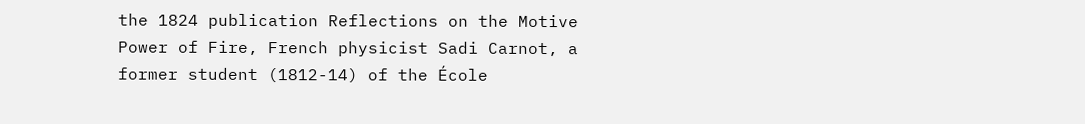the 1824 publication Reflections on the Motive Power of Fire, French physicist Sadi Carnot, a former student (1812-14) of the École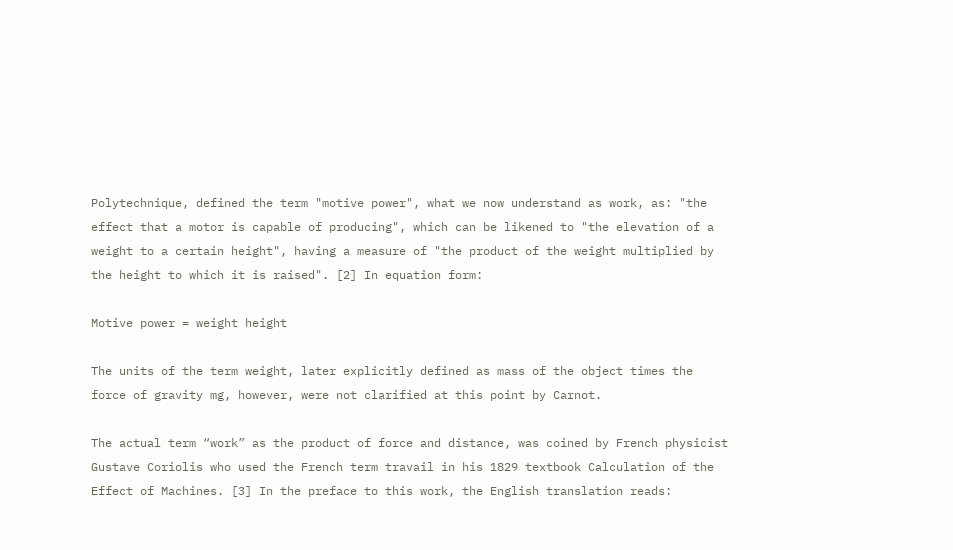Polytechnique, defined the term "motive power", what we now understand as work, as: "the effect that a motor is capable of producing", which can be likened to "the elevation of a weight to a certain height", having a measure of "the product of the weight multiplied by the height to which it is raised". [2] In equation form:

Motive power = weight height

The units of the term weight, later explicitly defined as mass of the object times the force of gravity mg, however, were not clarified at this point by Carnot.

The actual term “work” as the product of force and distance, was coined by French physicist Gustave Coriolis who used the French term travail in his 1829 textbook Calculation of the Effect of Machines. [3] In the preface to this work, the English translation reads: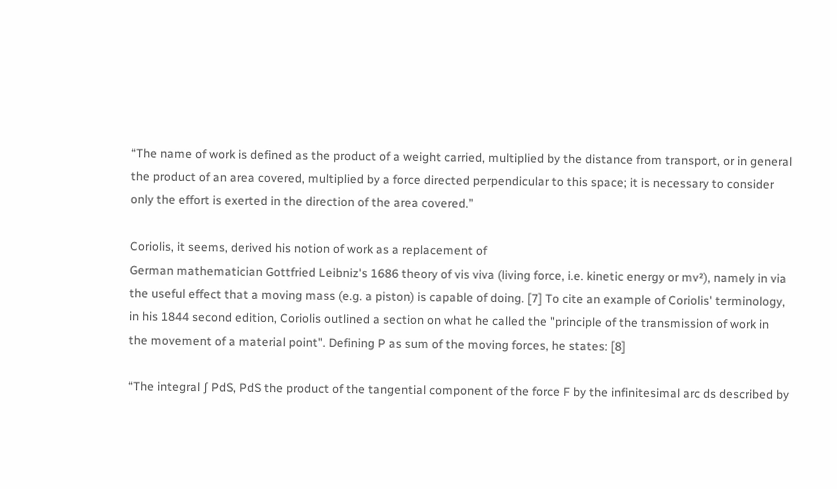“The name of work is defined as the product of a weight carried, multiplied by the distance from transport, or in general the product of an area covered, multiplied by a force directed perpendicular to this space; it is necessary to consider only the effort is exerted in the direction of the area covered.”

Coriolis, it seems, derived his notion of work as a replacement of
German mathematician Gottfried Leibniz's 1686 theory of vis viva (living force, i.e. kinetic energy or mv²), namely in via the useful effect that a moving mass (e.g. a piston) is capable of doing. [7] To cite an example of Coriolis' terminology, in his 1844 second edition, Coriolis outlined a section on what he called the "principle of the transmission of work in the movement of a material point". Defining P as sum of the moving forces, he states: [8]

“The integral ∫ PdS, PdS the product of the tangential component of the force F by the infinitesimal arc ds described by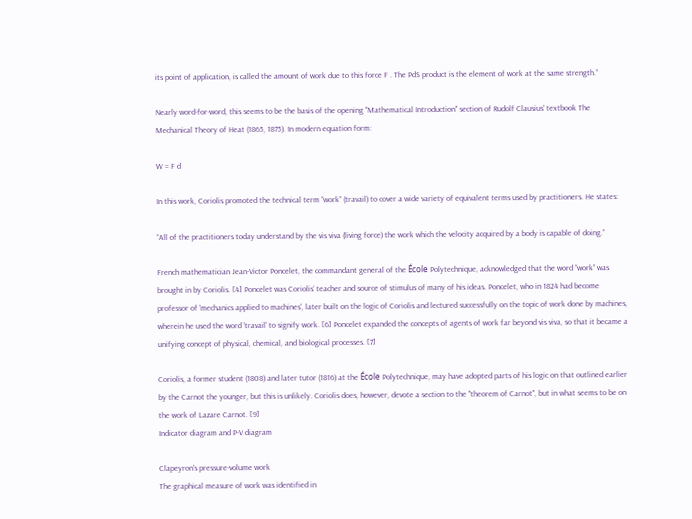its point of application, is called the amount of work due to this force F . The PdS product is the element of work at the same strength.”

Nearly word-for-word, this seems to be the basis of the opening "Mathematical Introduction" section of Rudolf Clausius' textbook The Mechanical Theory of Heat (1865, 1875). In modern equation form:

W = F d

In this work, Coriolis promoted the technical term “work” (travail) to cover a wide variety of equivalent terms used by practitioners. He states:

“All of the practitioners today understand by the vis viva (living force) the work which the velocity acquired by a body is capable of doing.”

French mathematician Jean-Victor Poncelet, the commandant general of the École Polytechnique, acknowledged that the word “work” was brought in by Coriolis. [4] Poncelet was Coriolis’ teacher and source of stimulus of many of his ideas. Poncelet, who in 1824 had become professor of 'mechanics applied to machines', later built on the logic of Coriolis and lectured successfully on the topic of work done by machines, wherein he used the word 'travail' to signify work. [6] Poncelet expanded the concepts of agents of work far beyond vis viva, so that it became a unifying concept of physical, chemical, and biological processes. [7]

Coriolis, a former student (1808) and later tutor (1816) at the École Polytechnique, may have adopted parts of his logic on that outlined earlier by the Carnot the younger, but this is unlikely. Coriolis does, however, devote a section to the "theorem of Carnot", but in what seems to be on the work of Lazare Carnot. [9]
Indicator diagram and P-V diagram

Clapeyron's pressure-volume work
The graphical measure of work was identified in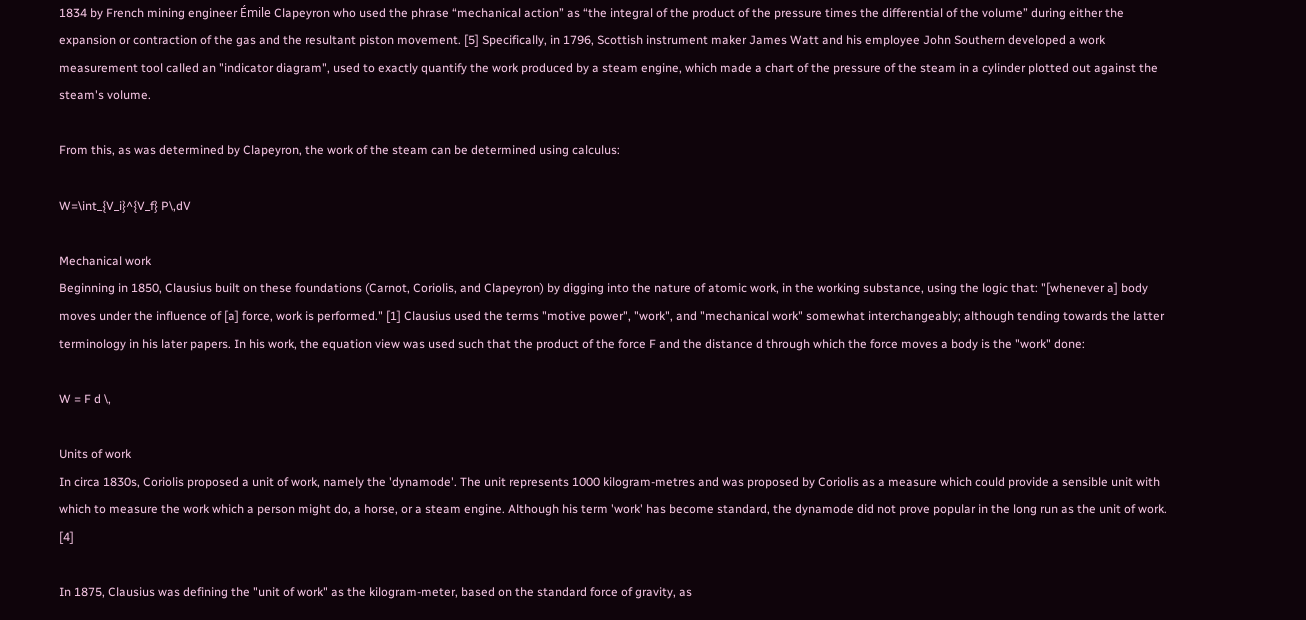1834 by French mining engineer Émile Clapeyron who used the phrase “mechanical action” as “the integral of the product of the pressure times the differential of the volume” during either the expansion or contraction of the gas and the resultant piston movement. [5] Specifically, in 1796, Scottish instrument maker James Watt and his employee John Southern developed a work measurement tool called an "indicator diagram", used to exactly quantify the work produced by a steam engine, which made a chart of the pressure of the steam in a cylinder plotted out against the steam's volume.

From this, as was determined by Clapeyron, the work of the steam can be determined using calculus:

W=\int_{V_i}^{V_f} P\,dV

Mechanical work
Beginning in 1850, Clausius built on these foundations (Carnot, Coriolis, and Clapeyron) by digging into the nature of atomic work, in the working substance, using the logic that: "[whenever a] body moves under the influence of [a] force, work is performed." [1] Clausius used the terms "motive power", "work", and "mechanical work" somewhat interchangeably; although tending towards the latter terminology in his later papers. In his work, the equation view was used such that the product of the force F and the distance d through which the force moves a body is the "work" done:

W = F d \,

Units of work
In circa 1830s, Coriolis proposed a unit of work, namely the 'dynamode'. The unit represents 1000 kilogram-metres and was proposed by Coriolis as a measure which could provide a sensible unit with which to measure the work which a person might do, a horse, or a steam engine. Although his term 'work' has become standard, the dynamode did not prove popular in the long run as the unit of work. [4]

In 1875, Clausius was defining the "unit of work" as the kilogram-meter, based on the standard force of gravity, as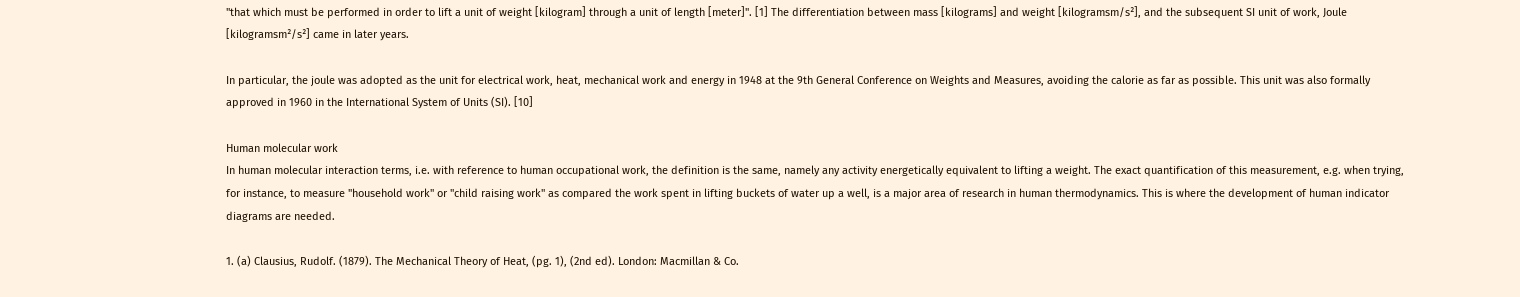"that which must be performed in order to lift a unit of weight [kilogram] through a unit of length [meter]". [1] The differentiation between mass [kilograms] and weight [kilogramsm/s²], and the subsequent SI unit of work, Joule [kilogramsm²/s²] came in later years.

In particular, the joule was adopted as the unit for electrical work, heat, mechanical work and energy in 1948 at the 9th General Conference on Weights and Measures, avoiding the calorie as far as possible. This unit was also formally approved in 1960 in the International System of Units (SI). [10]

Human molecular work
In human molecular interaction terms, i.e. with reference to human occupational work, the definition is the same, namely any activity energetically equivalent to lifting a weight. The exact quantification of this measurement, e.g. when trying, for instance, to measure "household work" or "child raising work" as compared the work spent in lifting buckets of water up a well, is a major area of research in human thermodynamics. This is where the development of human indicator diagrams are needed.

1. (a) Clausius, Rudolf. (1879). The Mechanical Theory of Heat, (pg. 1), (2nd ed). London: Macmillan & Co.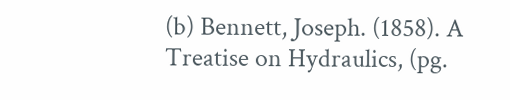(b) Bennett, Joseph. (1858). A Treatise on Hydraulics, (pg.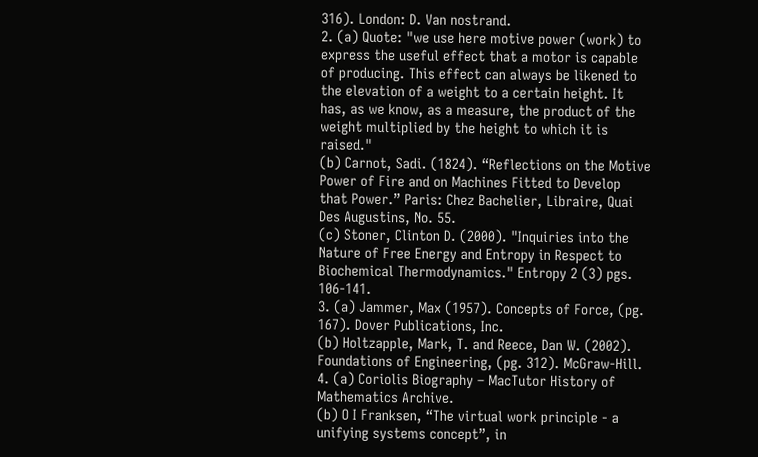316). London: D. Van nostrand.
2. (a) Quote: "we use here motive power (work) to express the useful effect that a motor is capable of producing. This effect can always be likened to the elevation of a weight to a certain height. It has, as we know, as a measure, the product of the weight multiplied by the height to which it is raised."
(b) Carnot, Sadi. (1824). “Reflections on the Motive Power of Fire and on Machines Fitted to Develop that Power.” Paris: Chez Bachelier, Libraire, Quai Des Augustins, No. 55.
(c) Stoner, Clinton D. (2000). "Inquiries into the Nature of Free Energy and Entropy in Respect to Biochemical Thermodynamics." Entropy 2 (3) pgs. 106-141.
3. (a) Jammer, Max (1957). Concepts of Force, (pg. 167). Dover Publications, Inc.
(b) Holtzapple, Mark, T. and Reece, Dan W. (2002). Foundations of Engineering, (pg. 312). McGraw-Hill.
4. (a) Coriolis Biography – MacTutor History of Mathematics Archive.
(b) O I Franksen, “The virtual work principle - a unifying systems concept”, in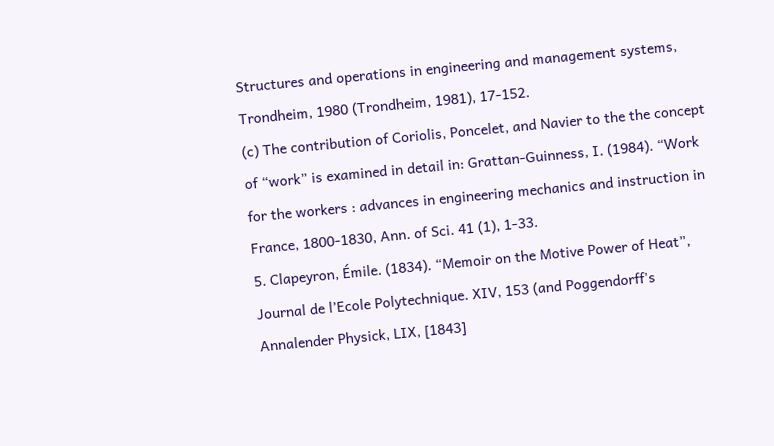Structures and operations in engineering and management systems, Trondheim, 1980 (Trondheim, 1981), 17-152.
(c) The contribution of Coriolis, Poncelet, and Navier to the the concept of “work” is examined in detail in: Grattan-Guinness, I. (1984). “Work for the workers : advances in engineering mechanics and instruction in France, 1800-1830, Ann. of Sci. 41 (1), 1-33.
5. Clapeyron, Émile. (1834). “Memoir on the Motive Power of Heat”, Journal de l’Ecole Polytechnique. XIV, 153 (and Poggendorff's Annalender Physick, LIX, [1843]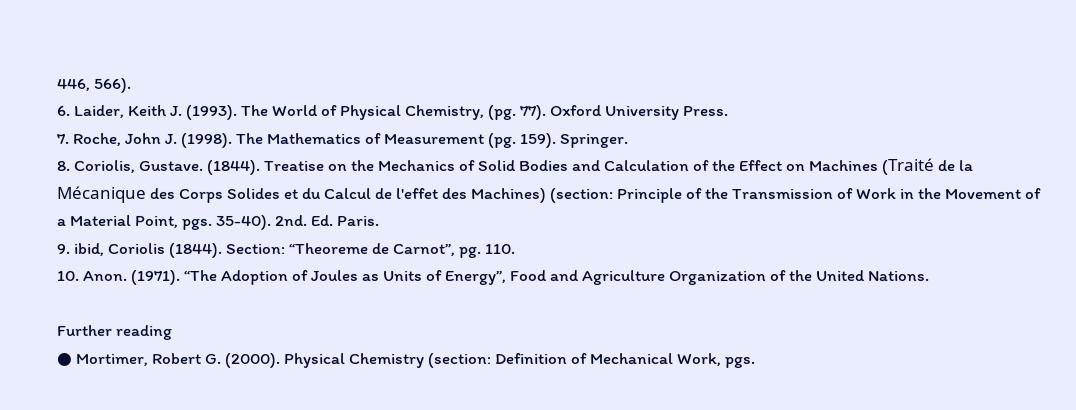446, 566).
6. Laider, Keith J. (1993). The World of Physical Chemistry, (pg. 77). Oxford University Press.
7. Roche, John J. (1998). The Mathematics of Measurement (pg. 159). Springer.
8. Coriolis, Gustave. (1844). Treatise on the Mechanics of Solid Bodies and Calculation of the Effect on Machines (Traité de la Mécanique des Corps Solides et du Calcul de l'effet des Machines) (section: Principle of the Transmission of Work in the Movement of a Material Point, pgs. 35-40). 2nd. Ed. Paris.
9. ibid, Coriolis (1844). Section: “Theoreme de Carnot”, pg. 110.
10. Anon. (1971). “The Adoption of Joules as Units of Energy”, Food and Agriculture Organization of the United Nations.

Further reading
● Mortimer, Robert G. (2000). Physical Chemistry (section: Definition of Mechanical Work, pgs.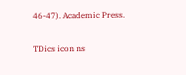46-47). Academic Press.

TDics icon ns